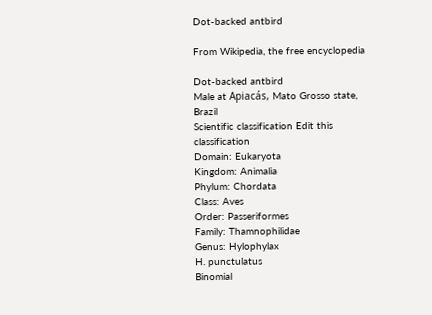Dot-backed antbird

From Wikipedia, the free encyclopedia

Dot-backed antbird
Male at Apiacás, Mato Grosso state, Brazil
Scientific classification Edit this classification
Domain: Eukaryota
Kingdom: Animalia
Phylum: Chordata
Class: Aves
Order: Passeriformes
Family: Thamnophilidae
Genus: Hylophylax
H. punctulatus
Binomial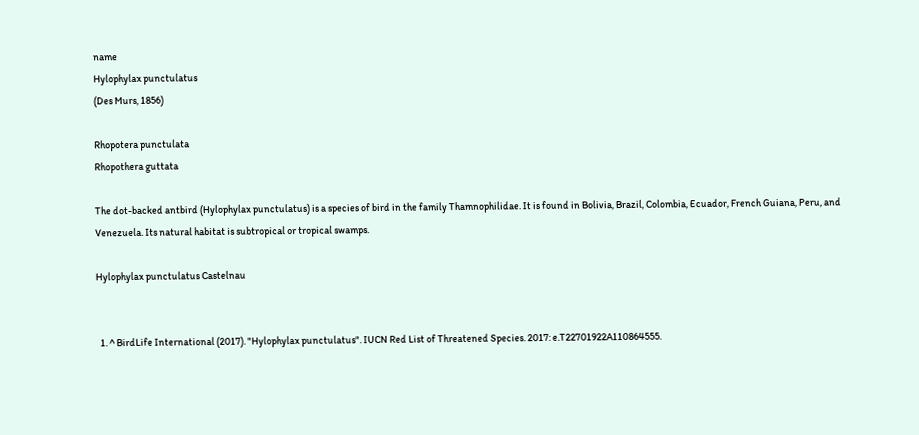name
Hylophylax punctulatus
(Des Murs, 1856)

Rhopotera punctulata
Rhopothera guttata

The dot-backed antbird (Hylophylax punctulatus) is a species of bird in the family Thamnophilidae. It is found in Bolivia, Brazil, Colombia, Ecuador, French Guiana, Peru, and Venezuela. Its natural habitat is subtropical or tropical swamps.

Hylophylax punctulatus Castelnau


  1. ^ BirdLife International (2017). "Hylophylax punctulatus". IUCN Red List of Threatened Species. 2017: e.T22701922A110864555.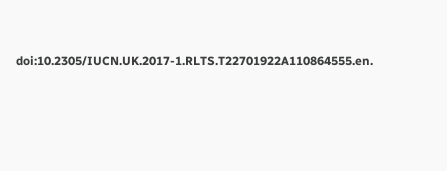doi:10.2305/IUCN.UK.2017-1.RLTS.T22701922A110864555.en.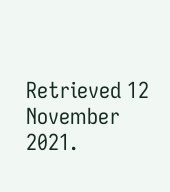Retrieved 12 November 2021.